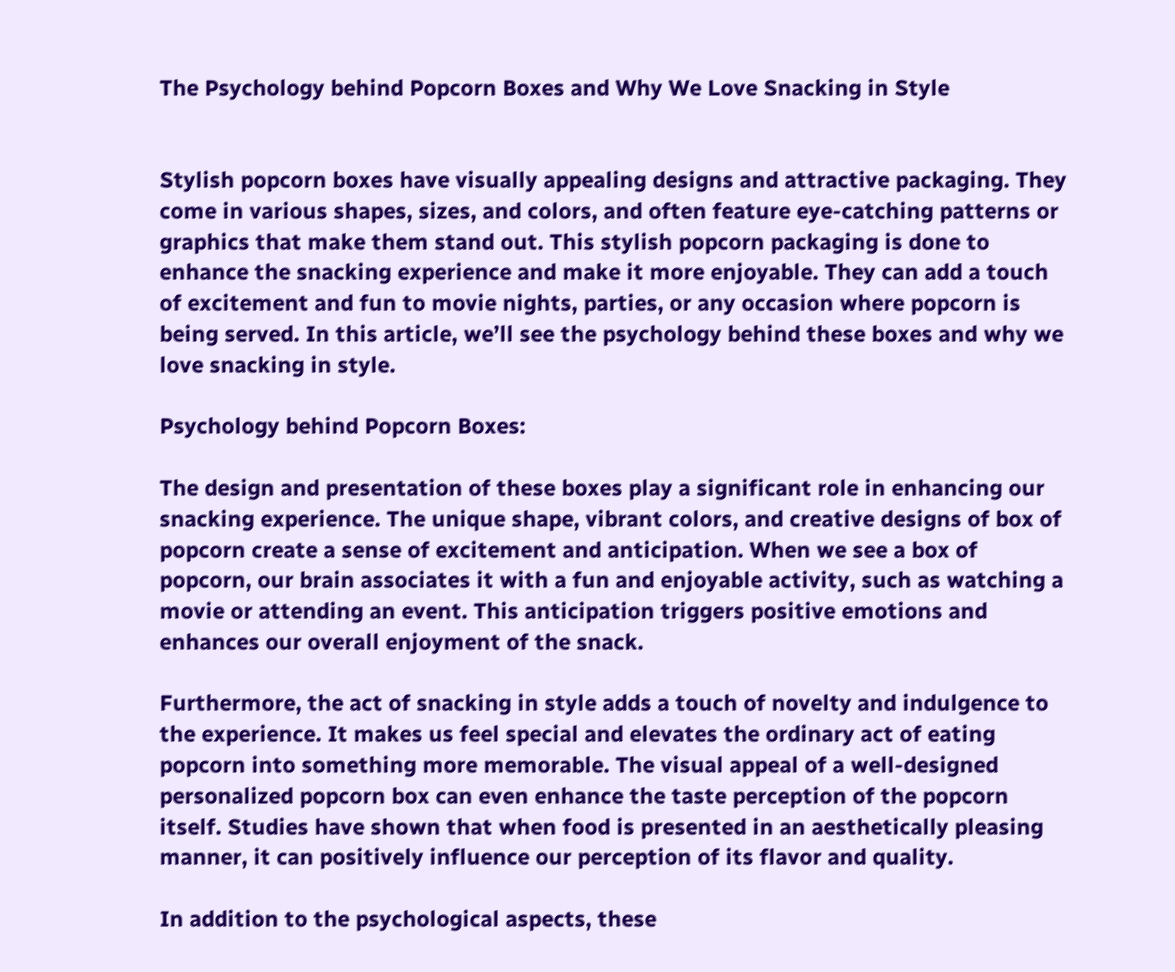The Psychology behind Popcorn Boxes and Why We Love Snacking in Style


Stylish popcorn boxes have visually appealing designs and attractive packaging. They come in various shapes, sizes, and colors, and often feature eye-catching patterns or graphics that make them stand out. This stylish popcorn packaging is done to enhance the snacking experience and make it more enjoyable. They can add a touch of excitement and fun to movie nights, parties, or any occasion where popcorn is being served. In this article, we’ll see the psychology behind these boxes and why we love snacking in style.

Psychology behind Popcorn Boxes:

The design and presentation of these boxes play a significant role in enhancing our snacking experience. The unique shape, vibrant colors, and creative designs of box of popcorn create a sense of excitement and anticipation. When we see a box of popcorn, our brain associates it with a fun and enjoyable activity, such as watching a movie or attending an event. This anticipation triggers positive emotions and enhances our overall enjoyment of the snack.

Furthermore, the act of snacking in style adds a touch of novelty and indulgence to the experience. It makes us feel special and elevates the ordinary act of eating popcorn into something more memorable. The visual appeal of a well-designed personalized popcorn box can even enhance the taste perception of the popcorn itself. Studies have shown that when food is presented in an aesthetically pleasing manner, it can positively influence our perception of its flavor and quality.

In addition to the psychological aspects, these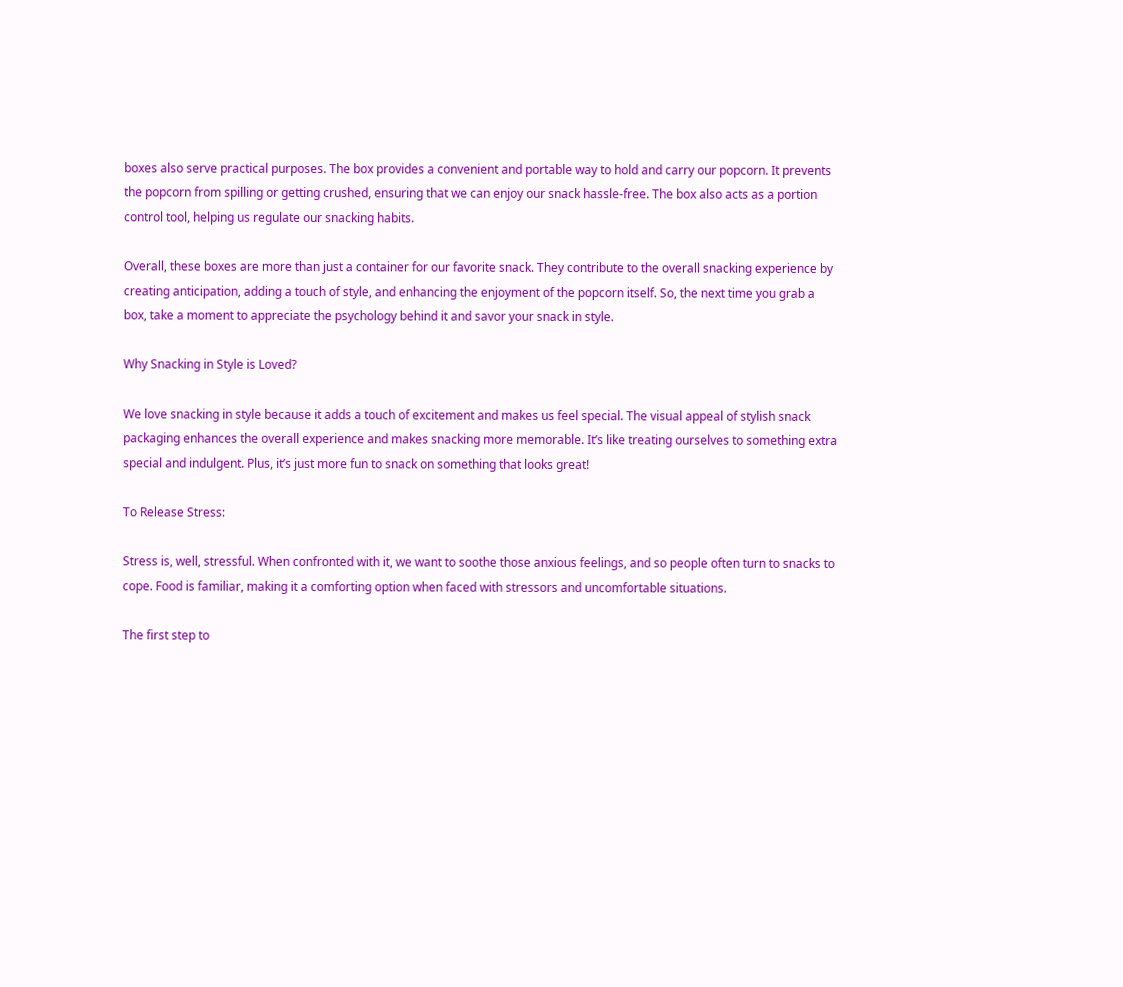boxes also serve practical purposes. The box provides a convenient and portable way to hold and carry our popcorn. It prevents the popcorn from spilling or getting crushed, ensuring that we can enjoy our snack hassle-free. The box also acts as a portion control tool, helping us regulate our snacking habits.

Overall, these boxes are more than just a container for our favorite snack. They contribute to the overall snacking experience by creating anticipation, adding a touch of style, and enhancing the enjoyment of the popcorn itself. So, the next time you grab a box, take a moment to appreciate the psychology behind it and savor your snack in style.

Why Snacking in Style is Loved?

We love snacking in style because it adds a touch of excitement and makes us feel special. The visual appeal of stylish snack packaging enhances the overall experience and makes snacking more memorable. It’s like treating ourselves to something extra special and indulgent. Plus, it’s just more fun to snack on something that looks great!

To Release Stress:

Stress is, well, stressful. When confronted with it, we want to soothe those anxious feelings, and so people often turn to snacks to cope. Food is familiar, making it a comforting option when faced with stressors and uncomfortable situations.

The first step to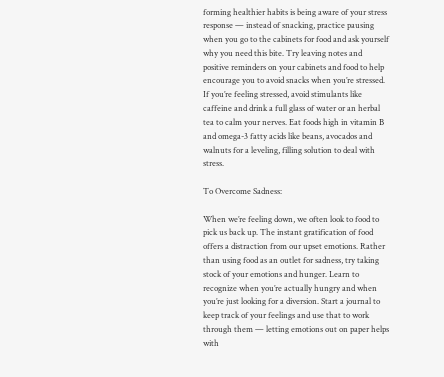forming healthier habits is being aware of your stress response — instead of snacking, practice pausing when you go to the cabinets for food and ask yourself why you need this bite. Try leaving notes and positive reminders on your cabinets and food to help encourage you to avoid snacks when you’re stressed. If you’re feeling stressed, avoid stimulants like caffeine and drink a full glass of water or an herbal tea to calm your nerves. Eat foods high in vitamin B and omega-3 fatty acids like beans, avocados and walnuts for a leveling, filling solution to deal with stress.

To Overcome Sadness:

When we’re feeling down, we often look to food to pick us back up. The instant gratification of food offers a distraction from our upset emotions. Rather than using food as an outlet for sadness, try taking stock of your emotions and hunger. Learn to recognize when you’re actually hungry and when you’re just looking for a diversion. Start a journal to keep track of your feelings and use that to work through them — letting emotions out on paper helps with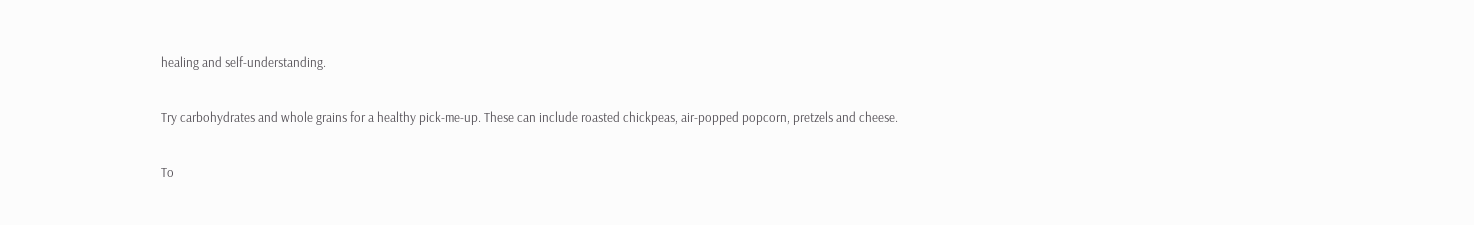healing and self-understanding.

Try carbohydrates and whole grains for a healthy pick-me-up. These can include roasted chickpeas, air-popped popcorn, pretzels and cheese.

To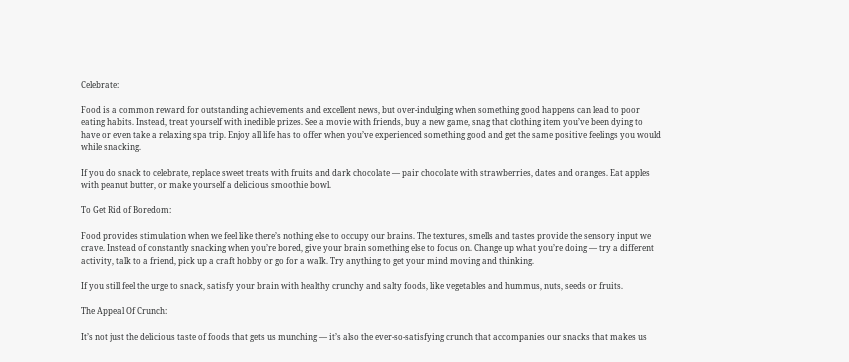Celebrate:

Food is a common reward for outstanding achievements and excellent news, but over-indulging when something good happens can lead to poor eating habits. Instead, treat yourself with inedible prizes. See a movie with friends, buy a new game, snag that clothing item you’ve been dying to have or even take a relaxing spa trip. Enjoy all life has to offer when you’ve experienced something good and get the same positive feelings you would while snacking.

If you do snack to celebrate, replace sweet treats with fruits and dark chocolate — pair chocolate with strawberries, dates and oranges. Eat apples with peanut butter, or make yourself a delicious smoothie bowl.

To Get Rid of Boredom:

Food provides stimulation when we feel like there’s nothing else to occupy our brains. The textures, smells and tastes provide the sensory input we crave. Instead of constantly snacking when you’re bored, give your brain something else to focus on. Change up what you’re doing — try a different activity, talk to a friend, pick up a craft hobby or go for a walk. Try anything to get your mind moving and thinking.

If you still feel the urge to snack, satisfy your brain with healthy crunchy and salty foods, like vegetables and hummus, nuts, seeds or fruits.

The Appeal Of Crunch:

It’s not just the delicious taste of foods that gets us munching — it’s also the ever-so-satisfying crunch that accompanies our snacks that makes us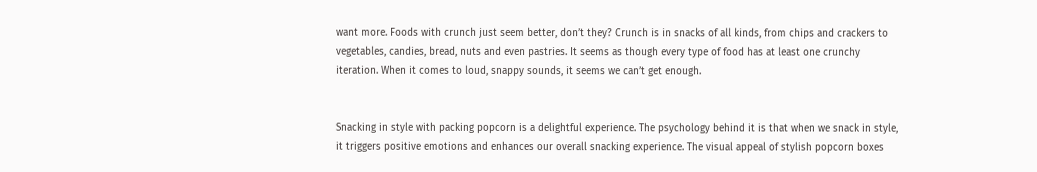want more. Foods with crunch just seem better, don’t they? Crunch is in snacks of all kinds, from chips and crackers to vegetables, candies, bread, nuts and even pastries. It seems as though every type of food has at least one crunchy iteration. When it comes to loud, snappy sounds, it seems we can’t get enough.


Snacking in style with packing popcorn is a delightful experience. The psychology behind it is that when we snack in style, it triggers positive emotions and enhances our overall snacking experience. The visual appeal of stylish popcorn boxes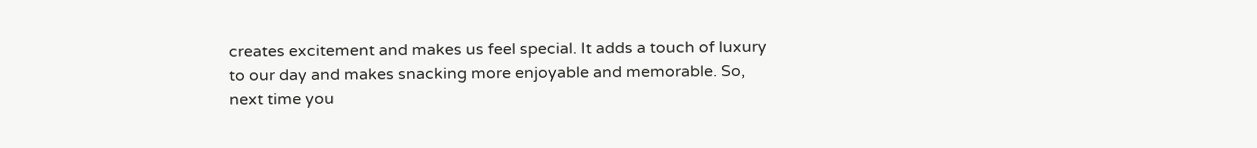creates excitement and makes us feel special. It adds a touch of luxury to our day and makes snacking more enjoyable and memorable. So, next time you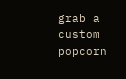grab a custom popcorn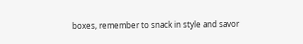boxes, remember to snack in style and savor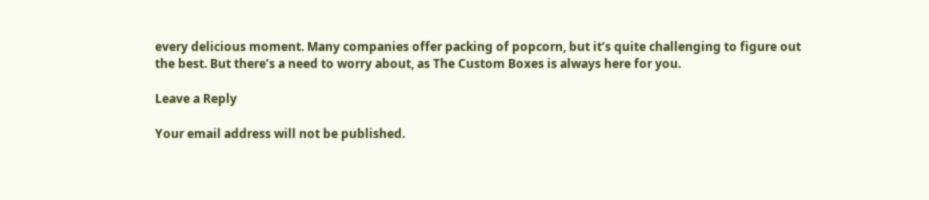every delicious moment. Many companies offer packing of popcorn, but it’s quite challenging to figure out the best. But there’s a need to worry about, as The Custom Boxes is always here for you.

Leave a Reply

Your email address will not be published.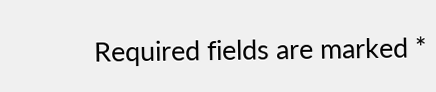Required fields are marked *